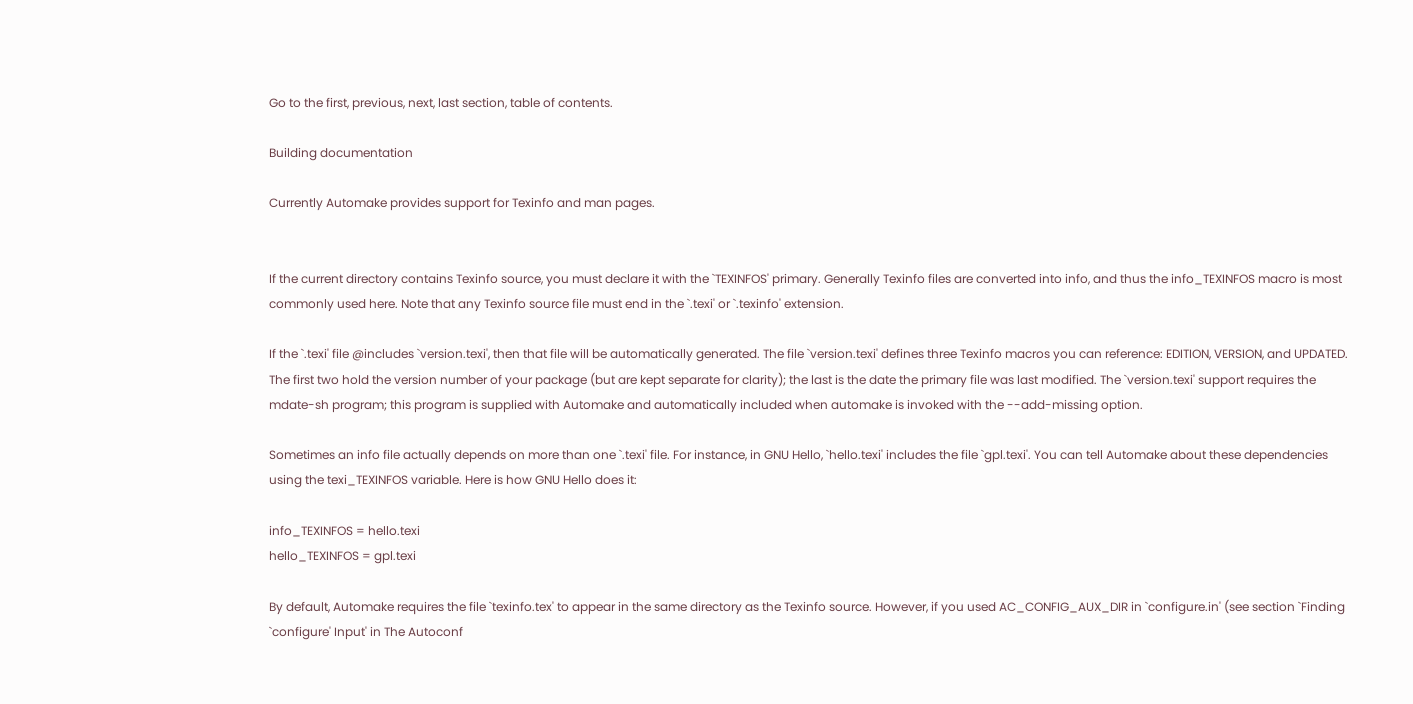Go to the first, previous, next, last section, table of contents.

Building documentation

Currently Automake provides support for Texinfo and man pages.


If the current directory contains Texinfo source, you must declare it with the `TEXINFOS' primary. Generally Texinfo files are converted into info, and thus the info_TEXINFOS macro is most commonly used here. Note that any Texinfo source file must end in the `.texi' or `.texinfo' extension.

If the `.texi' file @includes `version.texi', then that file will be automatically generated. The file `version.texi' defines three Texinfo macros you can reference: EDITION, VERSION, and UPDATED. The first two hold the version number of your package (but are kept separate for clarity); the last is the date the primary file was last modified. The `version.texi' support requires the mdate-sh program; this program is supplied with Automake and automatically included when automake is invoked with the --add-missing option.

Sometimes an info file actually depends on more than one `.texi' file. For instance, in GNU Hello, `hello.texi' includes the file `gpl.texi'. You can tell Automake about these dependencies using the texi_TEXINFOS variable. Here is how GNU Hello does it:

info_TEXINFOS = hello.texi
hello_TEXINFOS = gpl.texi

By default, Automake requires the file `texinfo.tex' to appear in the same directory as the Texinfo source. However, if you used AC_CONFIG_AUX_DIR in `configure.in' (see section `Finding `configure' Input' in The Autoconf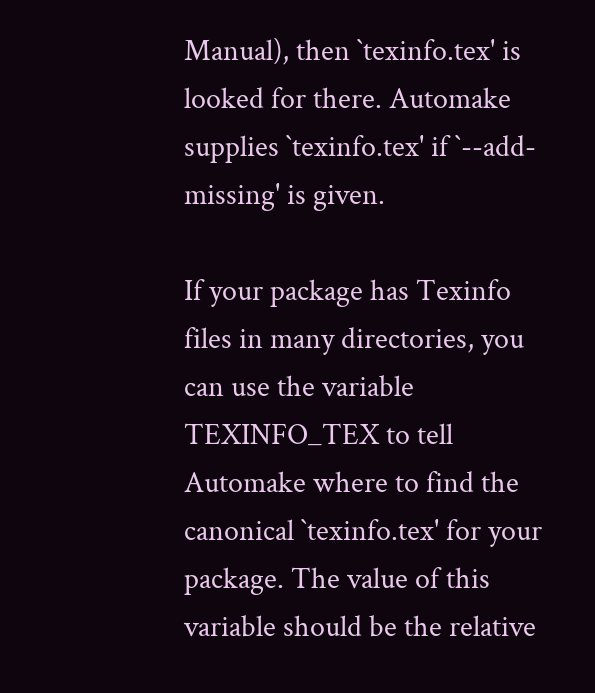Manual), then `texinfo.tex' is looked for there. Automake supplies `texinfo.tex' if `--add-missing' is given.

If your package has Texinfo files in many directories, you can use the variable TEXINFO_TEX to tell Automake where to find the canonical `texinfo.tex' for your package. The value of this variable should be the relative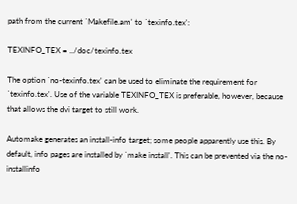path from the current `Makefile.am' to `texinfo.tex':

TEXINFO_TEX = ../doc/texinfo.tex

The option `no-texinfo.tex' can be used to eliminate the requirement for `texinfo.tex'. Use of the variable TEXINFO_TEX is preferable, however, because that allows the dvi target to still work.

Automake generates an install-info target; some people apparently use this. By default, info pages are installed by `make install'. This can be prevented via the no-installinfo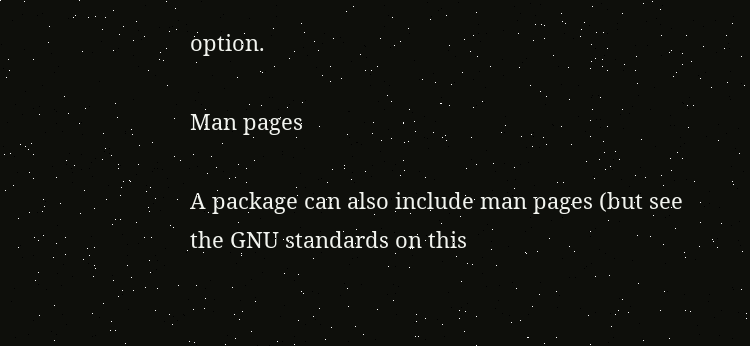option.

Man pages

A package can also include man pages (but see the GNU standards on this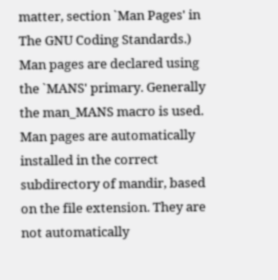matter, section `Man Pages' in The GNU Coding Standards.) Man pages are declared using the `MANS' primary. Generally the man_MANS macro is used. Man pages are automatically installed in the correct subdirectory of mandir, based on the file extension. They are not automatically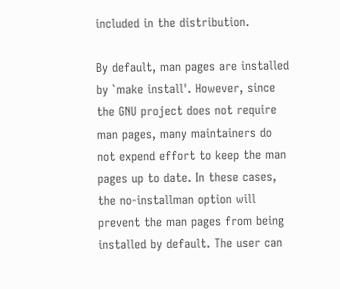included in the distribution.

By default, man pages are installed by `make install'. However, since the GNU project does not require man pages, many maintainers do not expend effort to keep the man pages up to date. In these cases, the no-installman option will prevent the man pages from being installed by default. The user can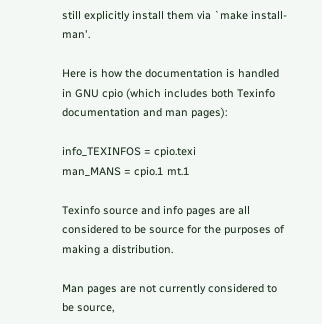still explicitly install them via `make install-man'.

Here is how the documentation is handled in GNU cpio (which includes both Texinfo documentation and man pages):

info_TEXINFOS = cpio.texi
man_MANS = cpio.1 mt.1

Texinfo source and info pages are all considered to be source for the purposes of making a distribution.

Man pages are not currently considered to be source,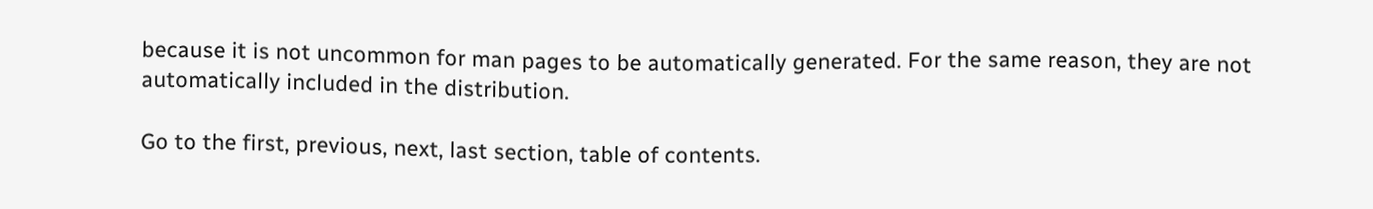because it is not uncommon for man pages to be automatically generated. For the same reason, they are not automatically included in the distribution.

Go to the first, previous, next, last section, table of contents.